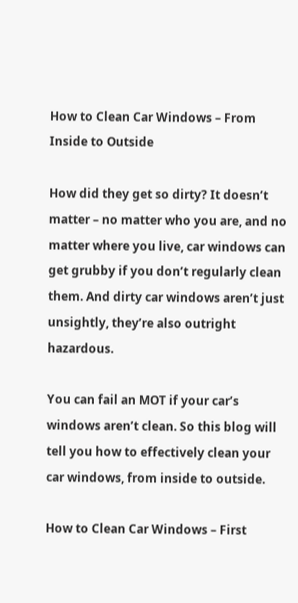How to Clean Car Windows – From Inside to Outside

How did they get so dirty? It doesn’t matter – no matter who you are, and no matter where you live, car windows can get grubby if you don’t regularly clean them. And dirty car windows aren’t just unsightly, they’re also outright hazardous.

You can fail an MOT if your car’s windows aren’t clean. So this blog will tell you how to effectively clean your car windows, from inside to outside.

How to Clean Car Windows – First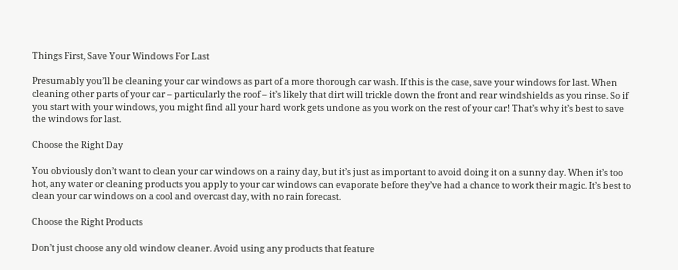Things First, Save Your Windows For Last

Presumably you’ll be cleaning your car windows as part of a more thorough car wash. If this is the case, save your windows for last. When cleaning other parts of your car – particularly the roof – it’s likely that dirt will trickle down the front and rear windshields as you rinse. So if you start with your windows, you might find all your hard work gets undone as you work on the rest of your car! That’s why it’s best to save the windows for last.

Choose the Right Day

You obviously don’t want to clean your car windows on a rainy day, but it’s just as important to avoid doing it on a sunny day. When it’s too hot, any water or cleaning products you apply to your car windows can evaporate before they’ve had a chance to work their magic. It’s best to clean your car windows on a cool and overcast day, with no rain forecast.

Choose the Right Products

Don’t just choose any old window cleaner. Avoid using any products that feature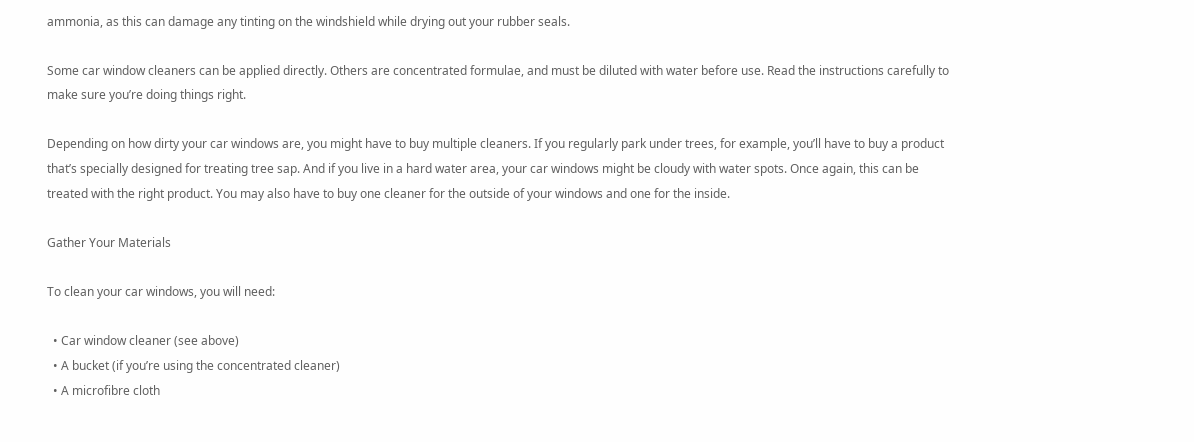ammonia, as this can damage any tinting on the windshield while drying out your rubber seals.

Some car window cleaners can be applied directly. Others are concentrated formulae, and must be diluted with water before use. Read the instructions carefully to make sure you’re doing things right.

Depending on how dirty your car windows are, you might have to buy multiple cleaners. If you regularly park under trees, for example, you’ll have to buy a product that’s specially designed for treating tree sap. And if you live in a hard water area, your car windows might be cloudy with water spots. Once again, this can be treated with the right product. You may also have to buy one cleaner for the outside of your windows and one for the inside.

Gather Your Materials

To clean your car windows, you will need:

  • Car window cleaner (see above)
  • A bucket (if you’re using the concentrated cleaner)
  • A microfibre cloth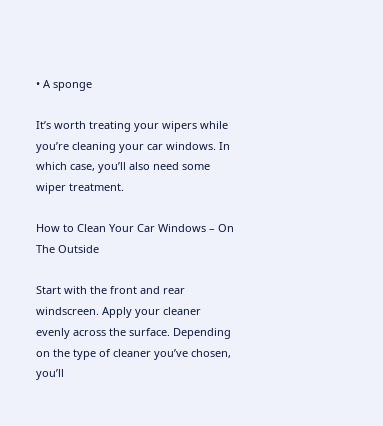• A sponge

It’s worth treating your wipers while you’re cleaning your car windows. In which case, you’ll also need some wiper treatment.

How to Clean Your Car Windows – On The Outside

Start with the front and rear windscreen. Apply your cleaner evenly across the surface. Depending on the type of cleaner you’ve chosen, you’ll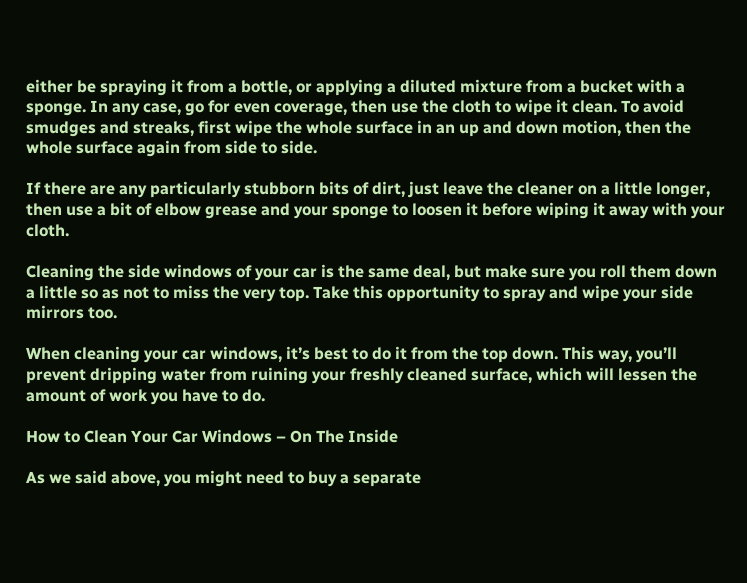either be spraying it from a bottle, or applying a diluted mixture from a bucket with a sponge. In any case, go for even coverage, then use the cloth to wipe it clean. To avoid smudges and streaks, first wipe the whole surface in an up and down motion, then the whole surface again from side to side.

If there are any particularly stubborn bits of dirt, just leave the cleaner on a little longer, then use a bit of elbow grease and your sponge to loosen it before wiping it away with your cloth.

Cleaning the side windows of your car is the same deal, but make sure you roll them down a little so as not to miss the very top. Take this opportunity to spray and wipe your side mirrors too.

When cleaning your car windows, it’s best to do it from the top down. This way, you’ll prevent dripping water from ruining your freshly cleaned surface, which will lessen the amount of work you have to do.

How to Clean Your Car Windows – On The Inside

As we said above, you might need to buy a separate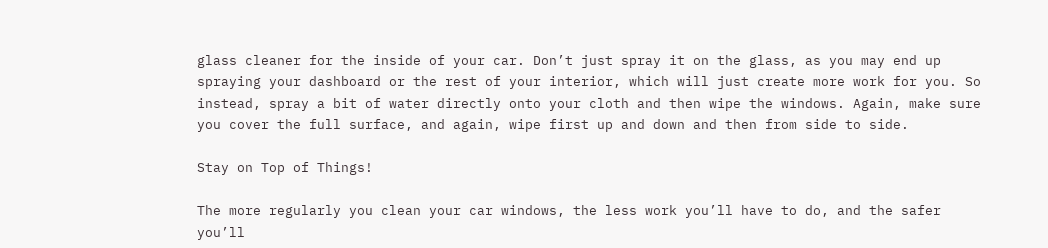glass cleaner for the inside of your car. Don’t just spray it on the glass, as you may end up spraying your dashboard or the rest of your interior, which will just create more work for you. So instead, spray a bit of water directly onto your cloth and then wipe the windows. Again, make sure you cover the full surface, and again, wipe first up and down and then from side to side.

Stay on Top of Things!

The more regularly you clean your car windows, the less work you’ll have to do, and the safer you’ll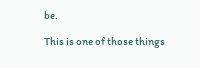be.

This is one of those things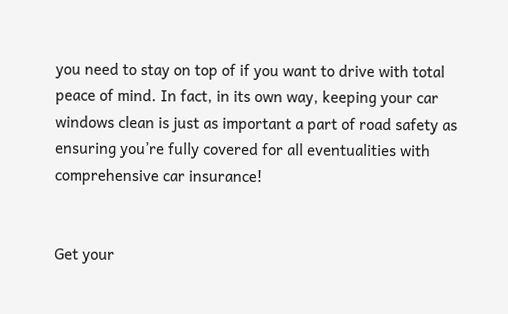you need to stay on top of if you want to drive with total peace of mind. In fact, in its own way, keeping your car windows clean is just as important a part of road safety as ensuring you’re fully covered for all eventualities with comprehensive car insurance!


Get your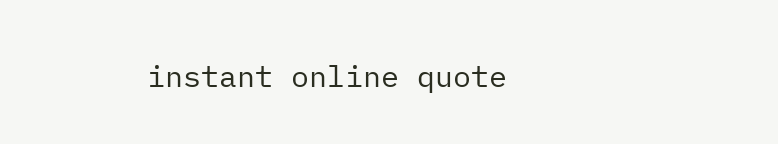instant online quote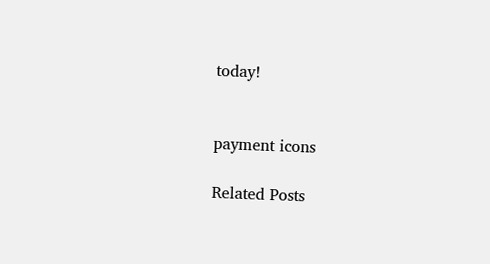today!


payment icons

Related Posts